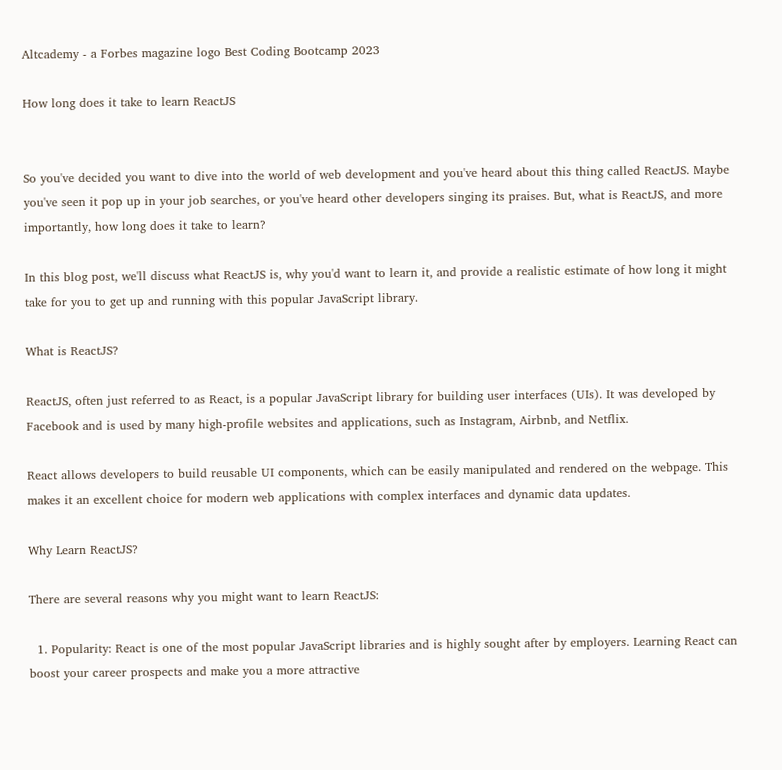Altcademy - a Forbes magazine logo Best Coding Bootcamp 2023

How long does it take to learn ReactJS


So you've decided you want to dive into the world of web development and you've heard about this thing called ReactJS. Maybe you've seen it pop up in your job searches, or you've heard other developers singing its praises. But, what is ReactJS, and more importantly, how long does it take to learn?

In this blog post, we'll discuss what ReactJS is, why you'd want to learn it, and provide a realistic estimate of how long it might take for you to get up and running with this popular JavaScript library.

What is ReactJS?

ReactJS, often just referred to as React, is a popular JavaScript library for building user interfaces (UIs). It was developed by Facebook and is used by many high-profile websites and applications, such as Instagram, Airbnb, and Netflix.

React allows developers to build reusable UI components, which can be easily manipulated and rendered on the webpage. This makes it an excellent choice for modern web applications with complex interfaces and dynamic data updates.

Why Learn ReactJS?

There are several reasons why you might want to learn ReactJS:

  1. Popularity: React is one of the most popular JavaScript libraries and is highly sought after by employers. Learning React can boost your career prospects and make you a more attractive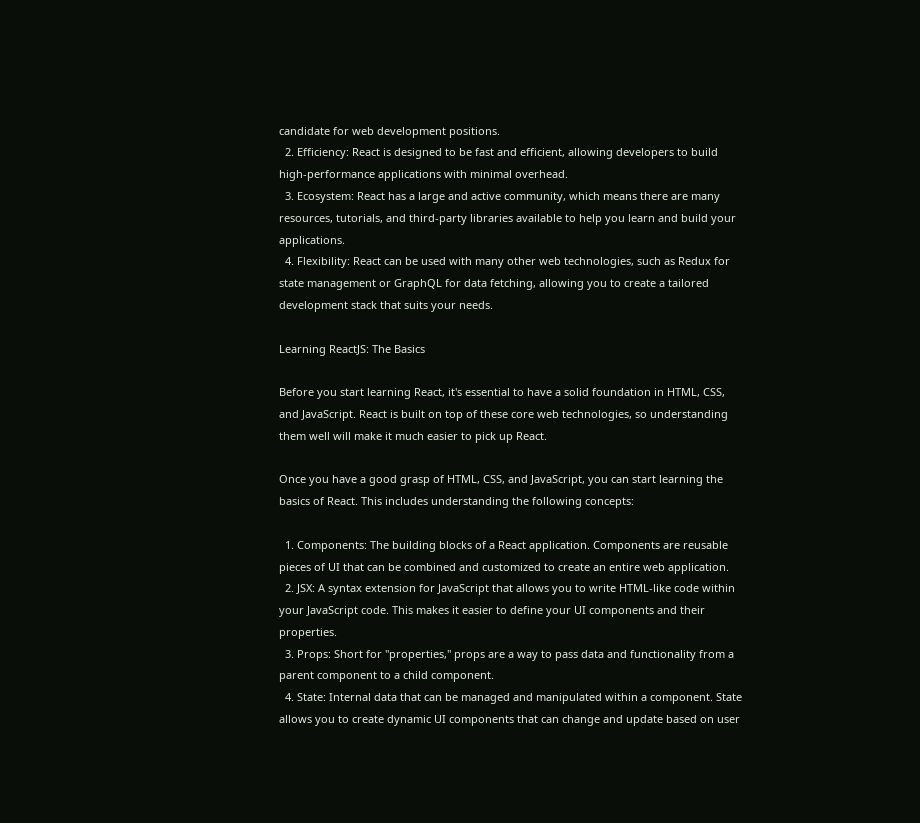candidate for web development positions.
  2. Efficiency: React is designed to be fast and efficient, allowing developers to build high-performance applications with minimal overhead.
  3. Ecosystem: React has a large and active community, which means there are many resources, tutorials, and third-party libraries available to help you learn and build your applications.
  4. Flexibility: React can be used with many other web technologies, such as Redux for state management or GraphQL for data fetching, allowing you to create a tailored development stack that suits your needs.

Learning ReactJS: The Basics

Before you start learning React, it's essential to have a solid foundation in HTML, CSS, and JavaScript. React is built on top of these core web technologies, so understanding them well will make it much easier to pick up React.

Once you have a good grasp of HTML, CSS, and JavaScript, you can start learning the basics of React. This includes understanding the following concepts:

  1. Components: The building blocks of a React application. Components are reusable pieces of UI that can be combined and customized to create an entire web application.
  2. JSX: A syntax extension for JavaScript that allows you to write HTML-like code within your JavaScript code. This makes it easier to define your UI components and their properties.
  3. Props: Short for "properties," props are a way to pass data and functionality from a parent component to a child component.
  4. State: Internal data that can be managed and manipulated within a component. State allows you to create dynamic UI components that can change and update based on user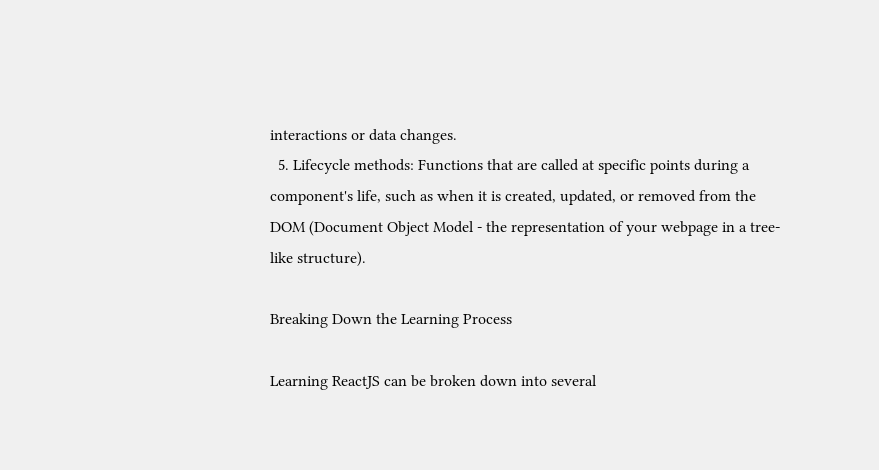interactions or data changes.
  5. Lifecycle methods: Functions that are called at specific points during a component's life, such as when it is created, updated, or removed from the DOM (Document Object Model - the representation of your webpage in a tree-like structure).

Breaking Down the Learning Process

Learning ReactJS can be broken down into several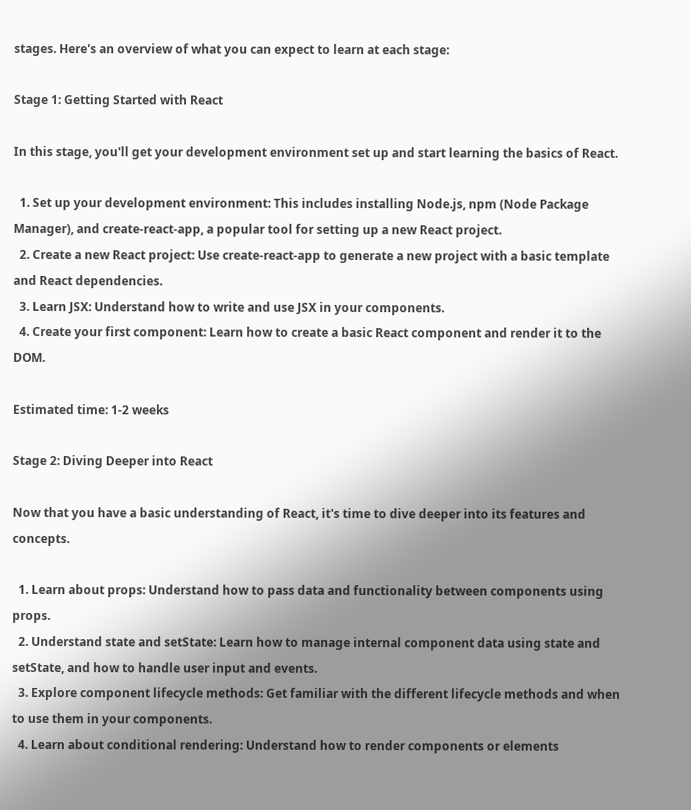stages. Here's an overview of what you can expect to learn at each stage:

Stage 1: Getting Started with React

In this stage, you'll get your development environment set up and start learning the basics of React.

  1. Set up your development environment: This includes installing Node.js, npm (Node Package Manager), and create-react-app, a popular tool for setting up a new React project.
  2. Create a new React project: Use create-react-app to generate a new project with a basic template and React dependencies.
  3. Learn JSX: Understand how to write and use JSX in your components.
  4. Create your first component: Learn how to create a basic React component and render it to the DOM.

Estimated time: 1-2 weeks

Stage 2: Diving Deeper into React

Now that you have a basic understanding of React, it's time to dive deeper into its features and concepts.

  1. Learn about props: Understand how to pass data and functionality between components using props.
  2. Understand state and setState: Learn how to manage internal component data using state and setState, and how to handle user input and events.
  3. Explore component lifecycle methods: Get familiar with the different lifecycle methods and when to use them in your components.
  4. Learn about conditional rendering: Understand how to render components or elements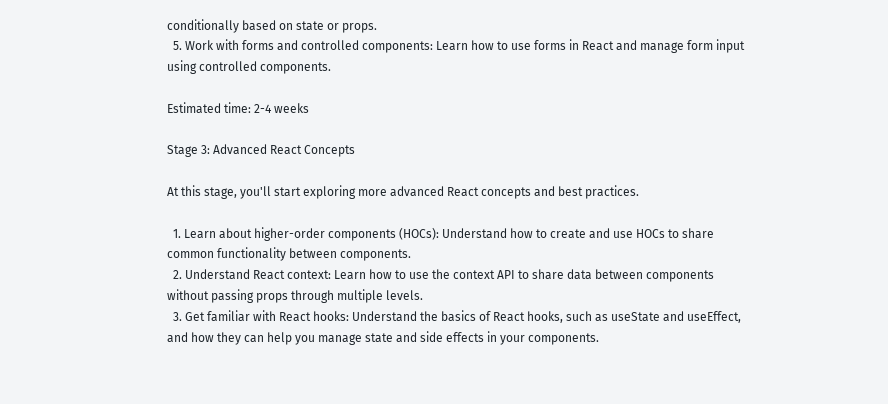conditionally based on state or props.
  5. Work with forms and controlled components: Learn how to use forms in React and manage form input using controlled components.

Estimated time: 2-4 weeks

Stage 3: Advanced React Concepts

At this stage, you'll start exploring more advanced React concepts and best practices.

  1. Learn about higher-order components (HOCs): Understand how to create and use HOCs to share common functionality between components.
  2. Understand React context: Learn how to use the context API to share data between components without passing props through multiple levels.
  3. Get familiar with React hooks: Understand the basics of React hooks, such as useState and useEffect, and how they can help you manage state and side effects in your components.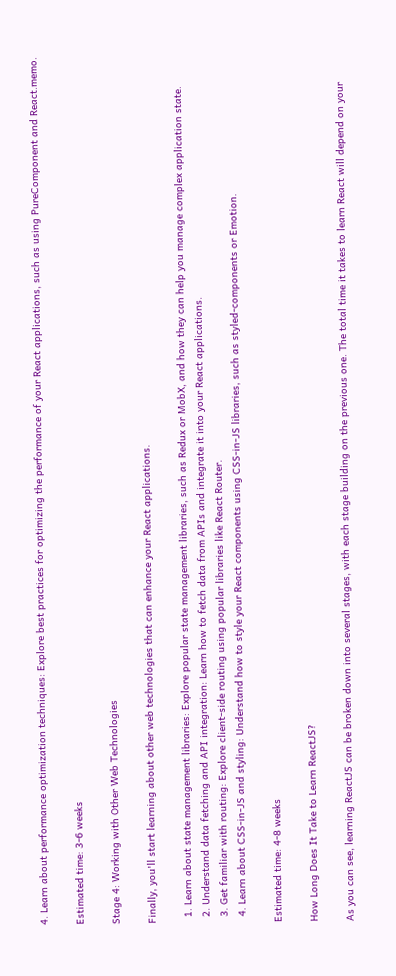4. Learn about performance optimization techniques: Explore best practices for optimizing the performance of your React applications, such as using PureComponent and React.memo.

Estimated time: 3-6 weeks

Stage 4: Working with Other Web Technologies

Finally, you'll start learning about other web technologies that can enhance your React applications.

  1. Learn about state management libraries: Explore popular state management libraries, such as Redux or MobX, and how they can help you manage complex application state.
  2. Understand data fetching and API integration: Learn how to fetch data from APIs and integrate it into your React applications.
  3. Get familiar with routing: Explore client-side routing using popular libraries like React Router.
  4. Learn about CSS-in-JS and styling: Understand how to style your React components using CSS-in-JS libraries, such as styled-components or Emotion.

Estimated time: 4-8 weeks

How Long Does It Take to Learn ReactJS?

As you can see, learning ReactJS can be broken down into several stages, with each stage building on the previous one. The total time it takes to learn React will depend on your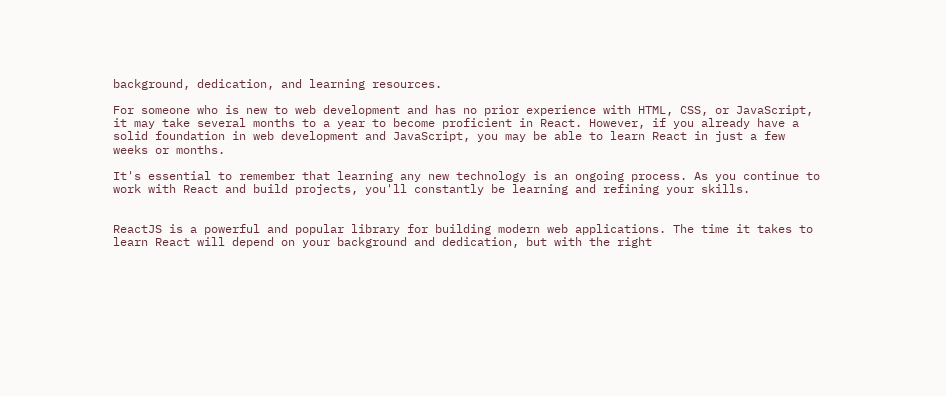background, dedication, and learning resources.

For someone who is new to web development and has no prior experience with HTML, CSS, or JavaScript, it may take several months to a year to become proficient in React. However, if you already have a solid foundation in web development and JavaScript, you may be able to learn React in just a few weeks or months.

It's essential to remember that learning any new technology is an ongoing process. As you continue to work with React and build projects, you'll constantly be learning and refining your skills.


ReactJS is a powerful and popular library for building modern web applications. The time it takes to learn React will depend on your background and dedication, but with the right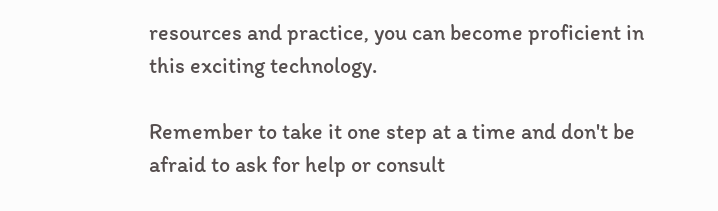resources and practice, you can become proficient in this exciting technology.

Remember to take it one step at a time and don't be afraid to ask for help or consult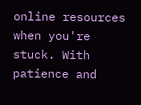online resources when you're stuck. With patience and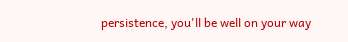persistence, you'll be well on your way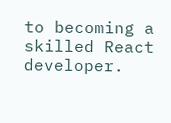to becoming a skilled React developer.